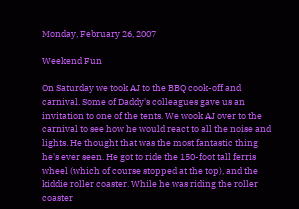Monday, February 26, 2007

Weekend Fun

On Saturday we took AJ to the BBQ cook-off and carnival. Some of Daddy's colleagues gave us an invitation to one of the tents. We wook AJ over to the carnival to see how he would react to all the noise and lights. He thought that was the most fantastic thing he's ever seen. He got to ride the 150-foot tall ferris wheel (which of course stopped at the top), and the kiddie roller coaster. While he was riding the roller coaster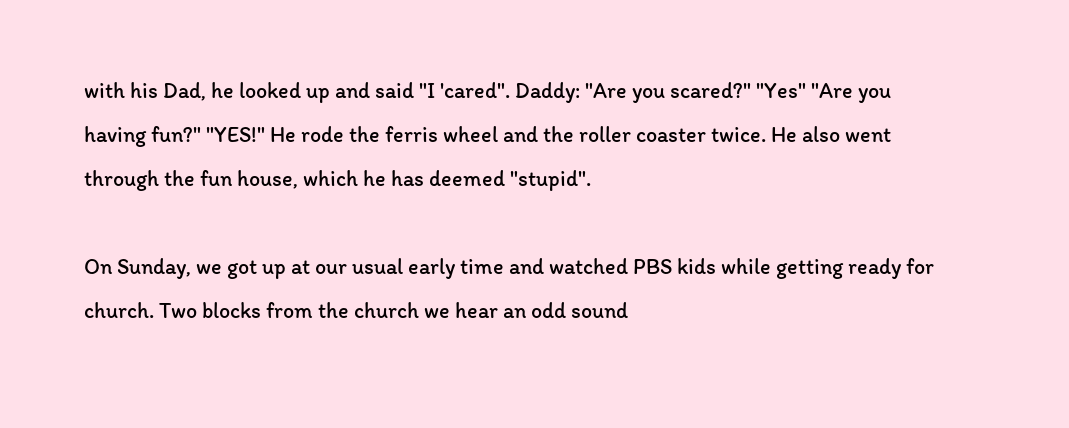with his Dad, he looked up and said "I 'cared". Daddy: "Are you scared?" "Yes" "Are you having fun?" "YES!" He rode the ferris wheel and the roller coaster twice. He also went through the fun house, which he has deemed "stupid".

On Sunday, we got up at our usual early time and watched PBS kids while getting ready for church. Two blocks from the church we hear an odd sound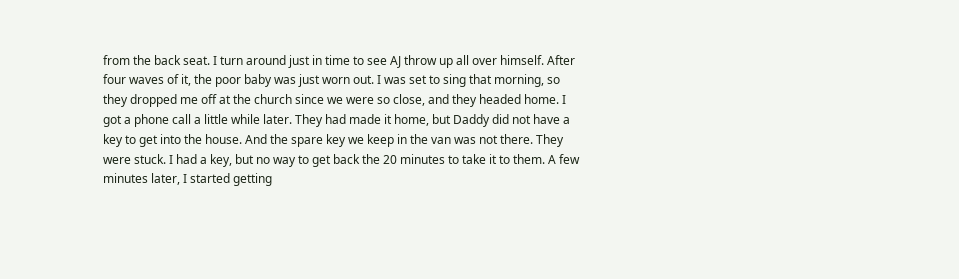from the back seat. I turn around just in time to see AJ throw up all over himself. After four waves of it, the poor baby was just worn out. I was set to sing that morning, so they dropped me off at the church since we were so close, and they headed home. I got a phone call a little while later. They had made it home, but Daddy did not have a key to get into the house. And the spare key we keep in the van was not there. They were stuck. I had a key, but no way to get back the 20 minutes to take it to them. A few minutes later, I started getting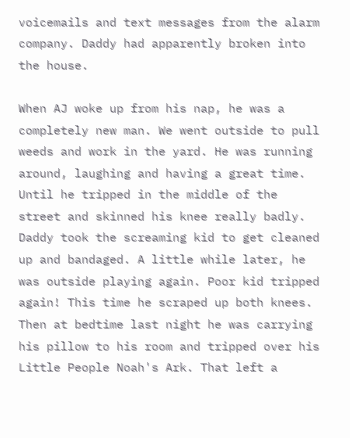voicemails and text messages from the alarm company. Daddy had apparently broken into the house.

When AJ woke up from his nap, he was a completely new man. We went outside to pull weeds and work in the yard. He was running around, laughing and having a great time. Until he tripped in the middle of the street and skinned his knee really badly. Daddy took the screaming kid to get cleaned up and bandaged. A little while later, he was outside playing again. Poor kid tripped again! This time he scraped up both knees. Then at bedtime last night he was carrying his pillow to his room and tripped over his Little People Noah's Ark. That left a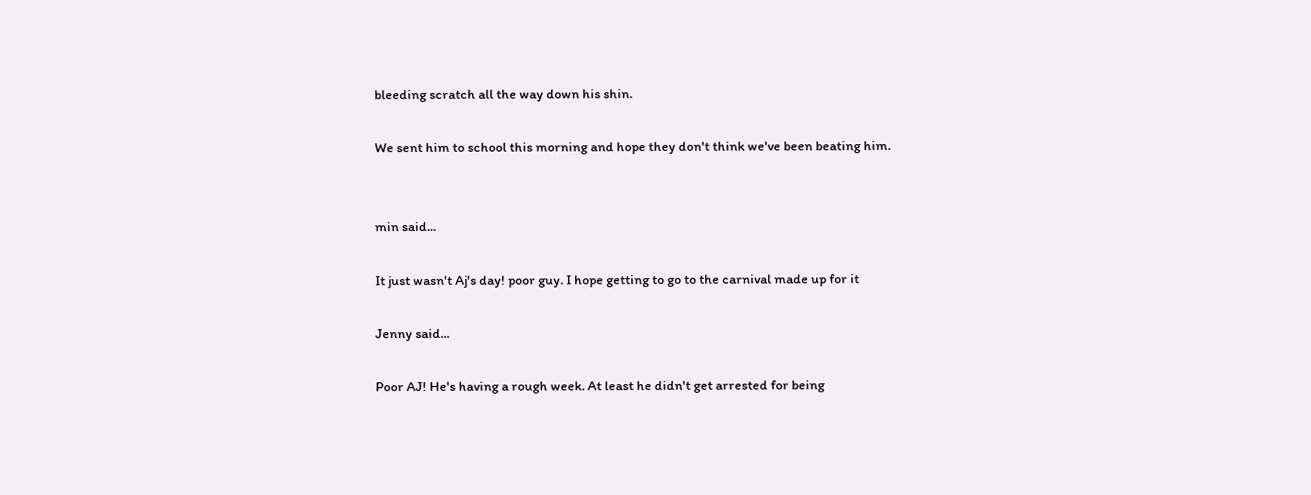bleeding scratch all the way down his shin.

We sent him to school this morning and hope they don't think we've been beating him.


min said...

It just wasn't Aj's day! poor guy. I hope getting to go to the carnival made up for it

Jenny said...

Poor AJ! He's having a rough week. At least he didn't get arrested for being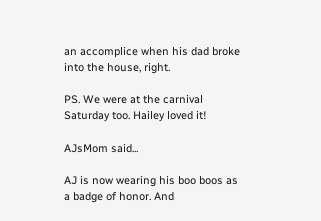an accomplice when his dad broke into the house, right.

PS. We were at the carnival Saturday too. Hailey loved it!

AJsMom said...

AJ is now wearing his boo boos as a badge of honor. And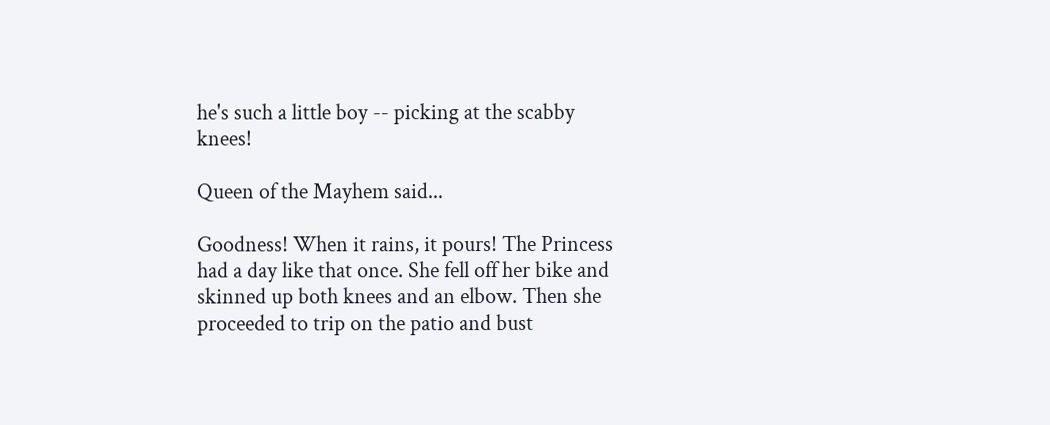he's such a little boy -- picking at the scabby knees!

Queen of the Mayhem said...

Goodness! When it rains, it pours! The Princess had a day like that once. She fell off her bike and skinned up both knees and an elbow. Then she proceeded to trip on the patio and bust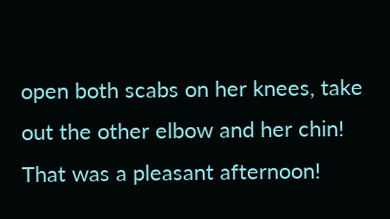open both scabs on her knees, take out the other elbow and her chin! That was a pleasant afternoon!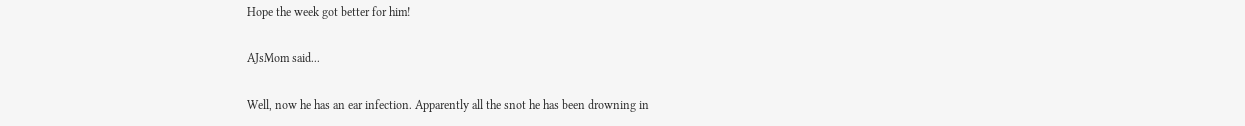Hope the week got better for him!

AJsMom said...

Well, now he has an ear infection. Apparently all the snot he has been drowning in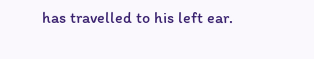has travelled to his left ear.